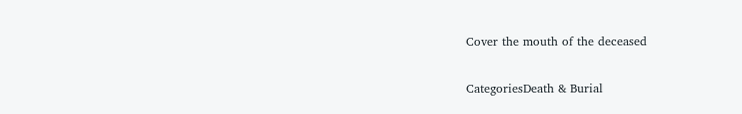Cover the mouth of the deceased

CategoriesDeath & Burial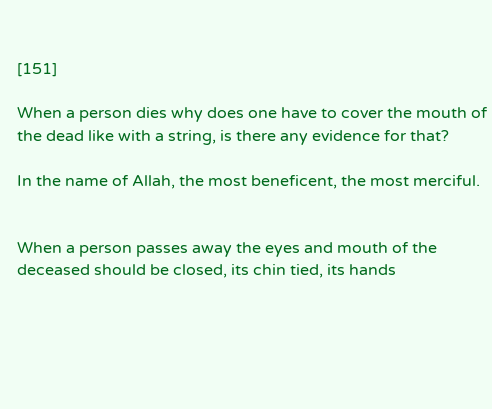[151]

When a person dies why does one have to cover the mouth of the dead like with a string, is there any evidence for that?

In the name of Allah, the most beneficent, the most merciful.


When a person passes away the eyes and mouth of the deceased should be closed, its chin tied, its hands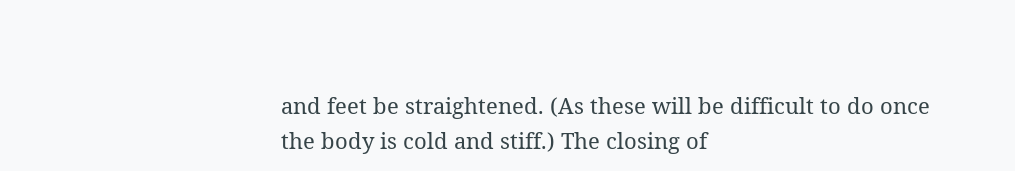and feet be straightened. (As these will be difficult to do once the body is cold and stiff.) The closing of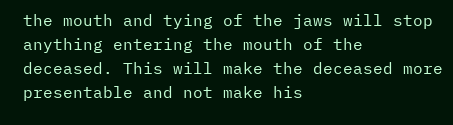the mouth and tying of the jaws will stop anything entering the mouth of the deceased. This will make the deceased more presentable and not make his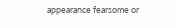appearance fearsome or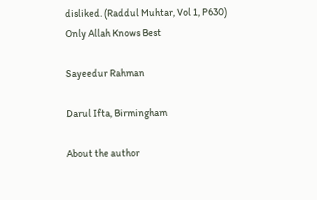disliked. (Raddul Muhtar, Vol 1, P630)
Only Allah Knows Best

Sayeedur Rahman

Darul Ifta, Birmingham

About the author